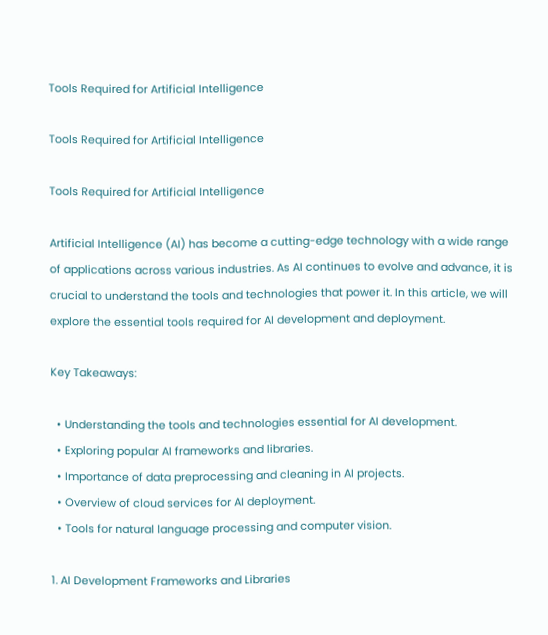Tools Required for Artificial Intelligence

Tools Required for Artificial Intelligence

Tools Required for Artificial Intelligence

Artificial Intelligence (AI) has become a cutting-edge technology with a wide range of applications across various industries. As AI continues to evolve and advance, it is crucial to understand the tools and technologies that power it. In this article, we will explore the essential tools required for AI development and deployment.

Key Takeaways:

  • Understanding the tools and technologies essential for AI development.
  • Exploring popular AI frameworks and libraries.
  • Importance of data preprocessing and cleaning in AI projects.
  • Overview of cloud services for AI deployment.
  • Tools for natural language processing and computer vision.

1. AI Development Frameworks and Libraries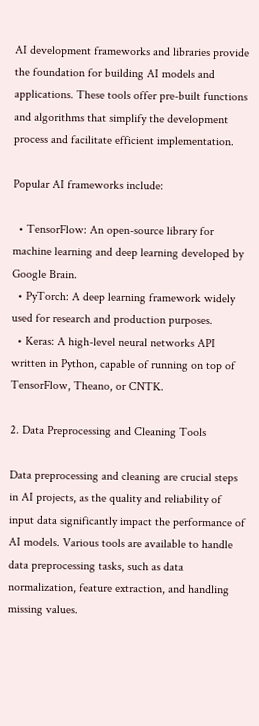AI development frameworks and libraries provide the foundation for building AI models and applications. These tools offer pre-built functions and algorithms that simplify the development process and facilitate efficient implementation.

Popular AI frameworks include:

  • TensorFlow: An open-source library for machine learning and deep learning developed by Google Brain.
  • PyTorch: A deep learning framework widely used for research and production purposes.
  • Keras: A high-level neural networks API written in Python, capable of running on top of TensorFlow, Theano, or CNTK.

2. Data Preprocessing and Cleaning Tools

Data preprocessing and cleaning are crucial steps in AI projects, as the quality and reliability of input data significantly impact the performance of AI models. Various tools are available to handle data preprocessing tasks, such as data normalization, feature extraction, and handling missing values.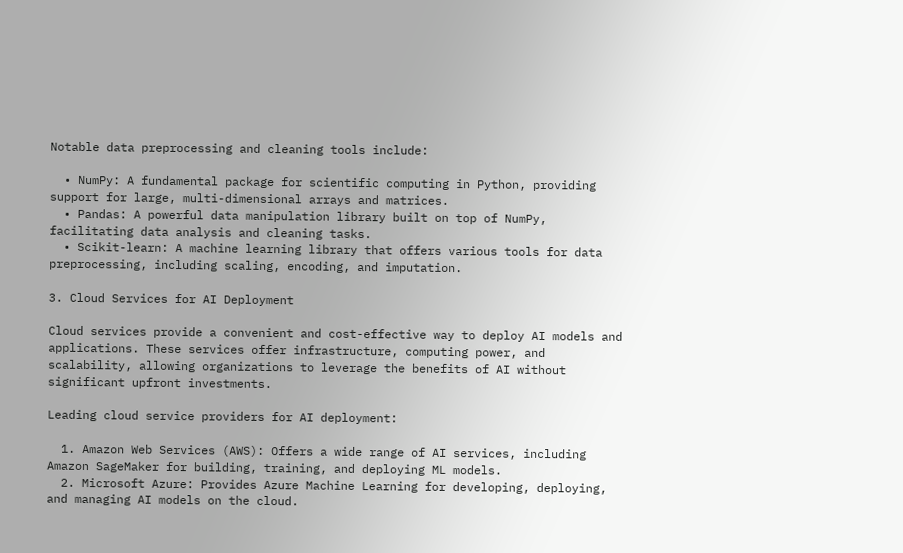Notable data preprocessing and cleaning tools include:

  • NumPy: A fundamental package for scientific computing in Python, providing support for large, multi-dimensional arrays and matrices.
  • Pandas: A powerful data manipulation library built on top of NumPy, facilitating data analysis and cleaning tasks.
  • Scikit-learn: A machine learning library that offers various tools for data preprocessing, including scaling, encoding, and imputation.

3. Cloud Services for AI Deployment

Cloud services provide a convenient and cost-effective way to deploy AI models and applications. These services offer infrastructure, computing power, and scalability, allowing organizations to leverage the benefits of AI without significant upfront investments.

Leading cloud service providers for AI deployment:

  1. Amazon Web Services (AWS): Offers a wide range of AI services, including Amazon SageMaker for building, training, and deploying ML models.
  2. Microsoft Azure: Provides Azure Machine Learning for developing, deploying, and managing AI models on the cloud.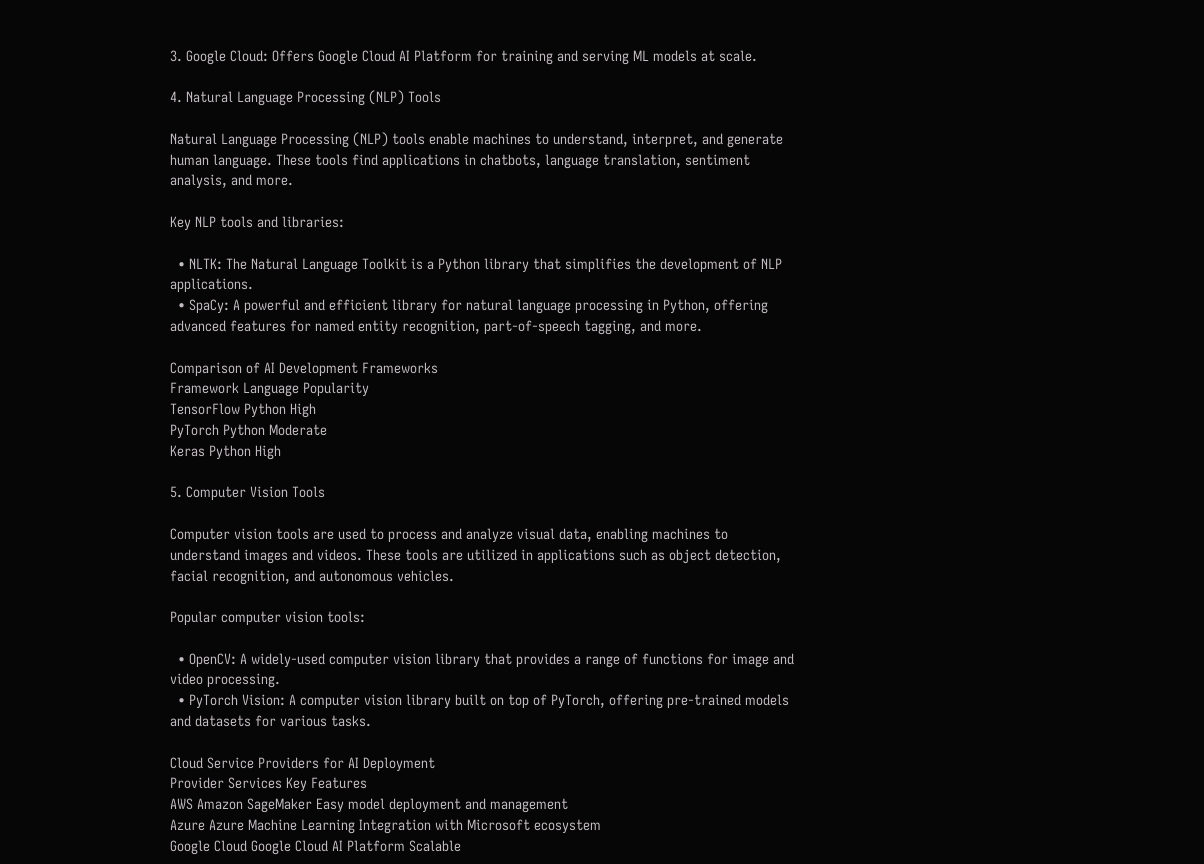3. Google Cloud: Offers Google Cloud AI Platform for training and serving ML models at scale.

4. Natural Language Processing (NLP) Tools

Natural Language Processing (NLP) tools enable machines to understand, interpret, and generate human language. These tools find applications in chatbots, language translation, sentiment analysis, and more.

Key NLP tools and libraries:

  • NLTK: The Natural Language Toolkit is a Python library that simplifies the development of NLP applications.
  • SpaCy: A powerful and efficient library for natural language processing in Python, offering advanced features for named entity recognition, part-of-speech tagging, and more.

Comparison of AI Development Frameworks
Framework Language Popularity
TensorFlow Python High
PyTorch Python Moderate
Keras Python High

5. Computer Vision Tools

Computer vision tools are used to process and analyze visual data, enabling machines to understand images and videos. These tools are utilized in applications such as object detection, facial recognition, and autonomous vehicles.

Popular computer vision tools:

  • OpenCV: A widely-used computer vision library that provides a range of functions for image and video processing.
  • PyTorch Vision: A computer vision library built on top of PyTorch, offering pre-trained models and datasets for various tasks.

Cloud Service Providers for AI Deployment
Provider Services Key Features
AWS Amazon SageMaker Easy model deployment and management
Azure Azure Machine Learning Integration with Microsoft ecosystem
Google Cloud Google Cloud AI Platform Scalable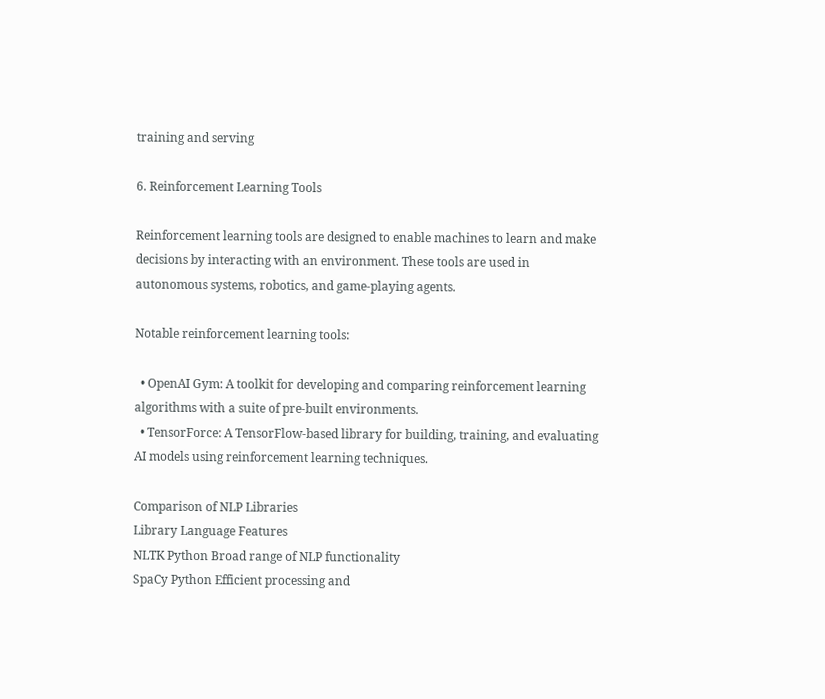training and serving

6. Reinforcement Learning Tools

Reinforcement learning tools are designed to enable machines to learn and make decisions by interacting with an environment. These tools are used in autonomous systems, robotics, and game-playing agents.

Notable reinforcement learning tools:

  • OpenAI Gym: A toolkit for developing and comparing reinforcement learning algorithms with a suite of pre-built environments.
  • TensorForce: A TensorFlow-based library for building, training, and evaluating AI models using reinforcement learning techniques.

Comparison of NLP Libraries
Library Language Features
NLTK Python Broad range of NLP functionality
SpaCy Python Efficient processing and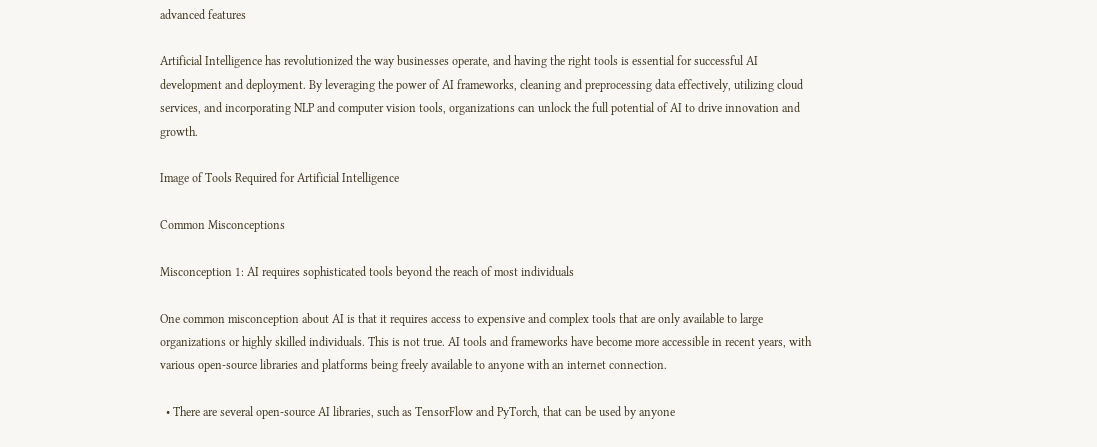advanced features

Artificial Intelligence has revolutionized the way businesses operate, and having the right tools is essential for successful AI development and deployment. By leveraging the power of AI frameworks, cleaning and preprocessing data effectively, utilizing cloud services, and incorporating NLP and computer vision tools, organizations can unlock the full potential of AI to drive innovation and growth.

Image of Tools Required for Artificial Intelligence

Common Misconceptions

Misconception 1: AI requires sophisticated tools beyond the reach of most individuals

One common misconception about AI is that it requires access to expensive and complex tools that are only available to large organizations or highly skilled individuals. This is not true. AI tools and frameworks have become more accessible in recent years, with various open-source libraries and platforms being freely available to anyone with an internet connection.

  • There are several open-source AI libraries, such as TensorFlow and PyTorch, that can be used by anyone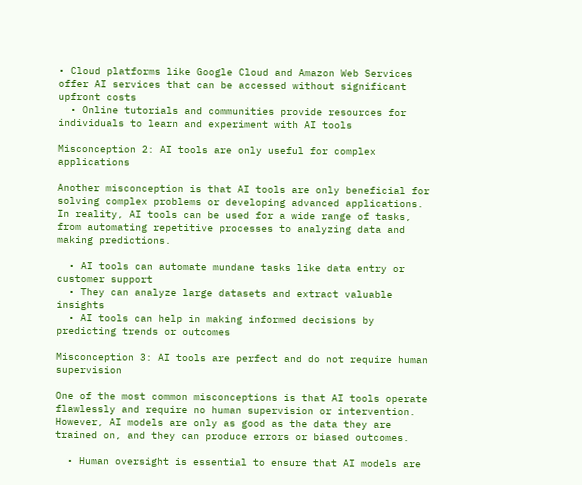• Cloud platforms like Google Cloud and Amazon Web Services offer AI services that can be accessed without significant upfront costs
  • Online tutorials and communities provide resources for individuals to learn and experiment with AI tools

Misconception 2: AI tools are only useful for complex applications

Another misconception is that AI tools are only beneficial for solving complex problems or developing advanced applications. In reality, AI tools can be used for a wide range of tasks, from automating repetitive processes to analyzing data and making predictions.

  • AI tools can automate mundane tasks like data entry or customer support
  • They can analyze large datasets and extract valuable insights
  • AI tools can help in making informed decisions by predicting trends or outcomes

Misconception 3: AI tools are perfect and do not require human supervision

One of the most common misconceptions is that AI tools operate flawlessly and require no human supervision or intervention. However, AI models are only as good as the data they are trained on, and they can produce errors or biased outcomes.

  • Human oversight is essential to ensure that AI models are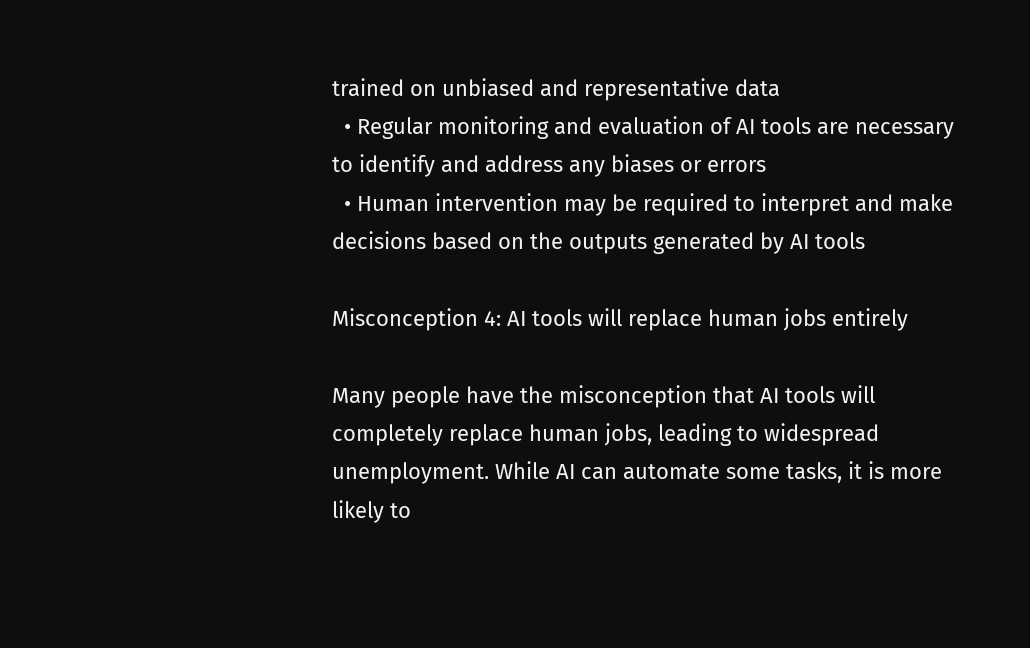trained on unbiased and representative data
  • Regular monitoring and evaluation of AI tools are necessary to identify and address any biases or errors
  • Human intervention may be required to interpret and make decisions based on the outputs generated by AI tools

Misconception 4: AI tools will replace human jobs entirely

Many people have the misconception that AI tools will completely replace human jobs, leading to widespread unemployment. While AI can automate some tasks, it is more likely to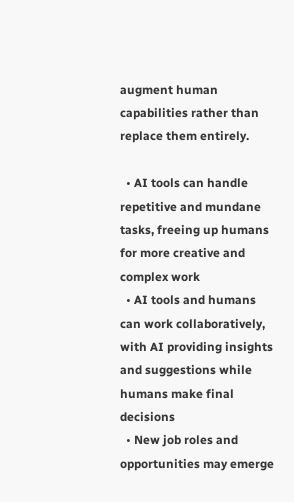augment human capabilities rather than replace them entirely.

  • AI tools can handle repetitive and mundane tasks, freeing up humans for more creative and complex work
  • AI tools and humans can work collaboratively, with AI providing insights and suggestions while humans make final decisions
  • New job roles and opportunities may emerge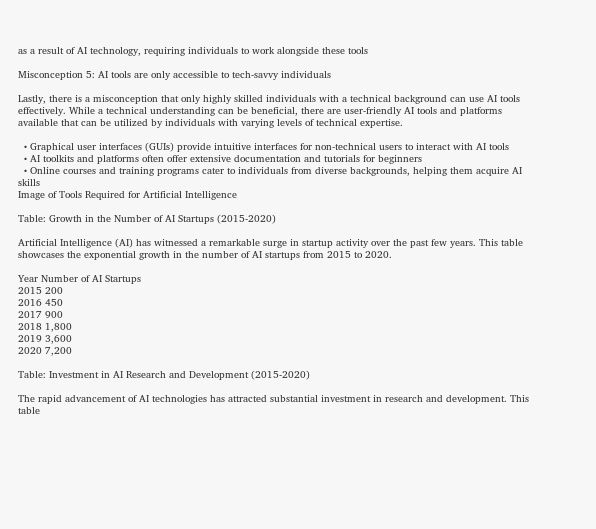as a result of AI technology, requiring individuals to work alongside these tools

Misconception 5: AI tools are only accessible to tech-savvy individuals

Lastly, there is a misconception that only highly skilled individuals with a technical background can use AI tools effectively. While a technical understanding can be beneficial, there are user-friendly AI tools and platforms available that can be utilized by individuals with varying levels of technical expertise.

  • Graphical user interfaces (GUIs) provide intuitive interfaces for non-technical users to interact with AI tools
  • AI toolkits and platforms often offer extensive documentation and tutorials for beginners
  • Online courses and training programs cater to individuals from diverse backgrounds, helping them acquire AI skills
Image of Tools Required for Artificial Intelligence

Table: Growth in the Number of AI Startups (2015-2020)

Artificial Intelligence (AI) has witnessed a remarkable surge in startup activity over the past few years. This table showcases the exponential growth in the number of AI startups from 2015 to 2020.

Year Number of AI Startups
2015 200
2016 450
2017 900
2018 1,800
2019 3,600
2020 7,200

Table: Investment in AI Research and Development (2015-2020)

The rapid advancement of AI technologies has attracted substantial investment in research and development. This table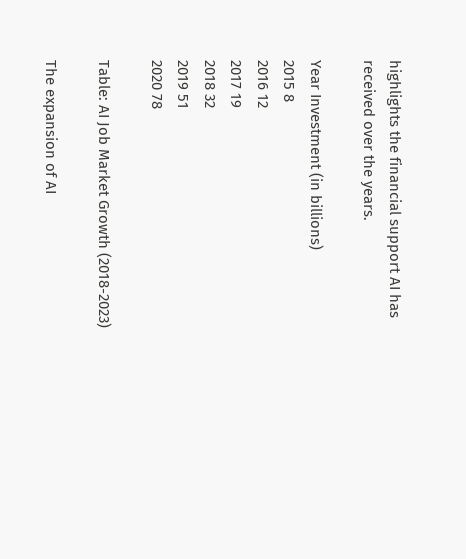highlights the financial support AI has received over the years.

Year Investment (in billions)
2015 8
2016 12
2017 19
2018 32
2019 51
2020 78

Table: AI Job Market Growth (2018-2023)

The expansion of AI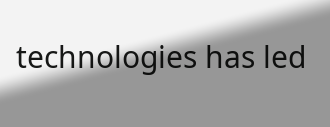technologies has led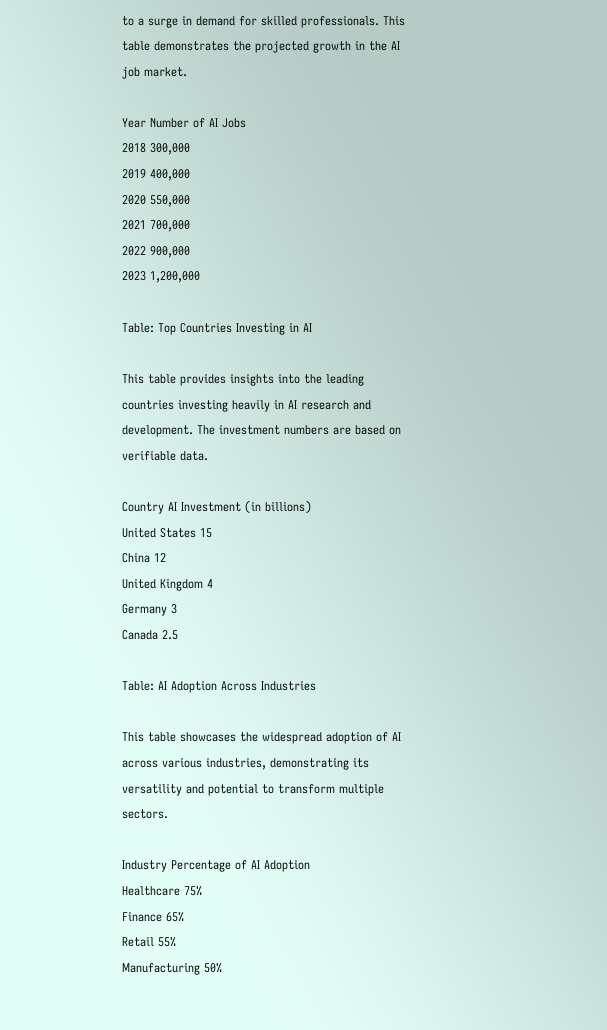to a surge in demand for skilled professionals. This table demonstrates the projected growth in the AI job market.

Year Number of AI Jobs
2018 300,000
2019 400,000
2020 550,000
2021 700,000
2022 900,000
2023 1,200,000

Table: Top Countries Investing in AI

This table provides insights into the leading countries investing heavily in AI research and development. The investment numbers are based on verifiable data.

Country AI Investment (in billions)
United States 15
China 12
United Kingdom 4
Germany 3
Canada 2.5

Table: AI Adoption Across Industries

This table showcases the widespread adoption of AI across various industries, demonstrating its versatility and potential to transform multiple sectors.

Industry Percentage of AI Adoption
Healthcare 75%
Finance 65%
Retail 55%
Manufacturing 50%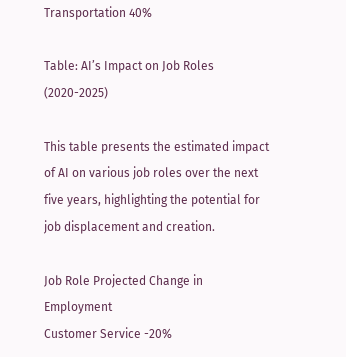Transportation 40%

Table: AI’s Impact on Job Roles (2020-2025)

This table presents the estimated impact of AI on various job roles over the next five years, highlighting the potential for job displacement and creation.

Job Role Projected Change in Employment
Customer Service -20%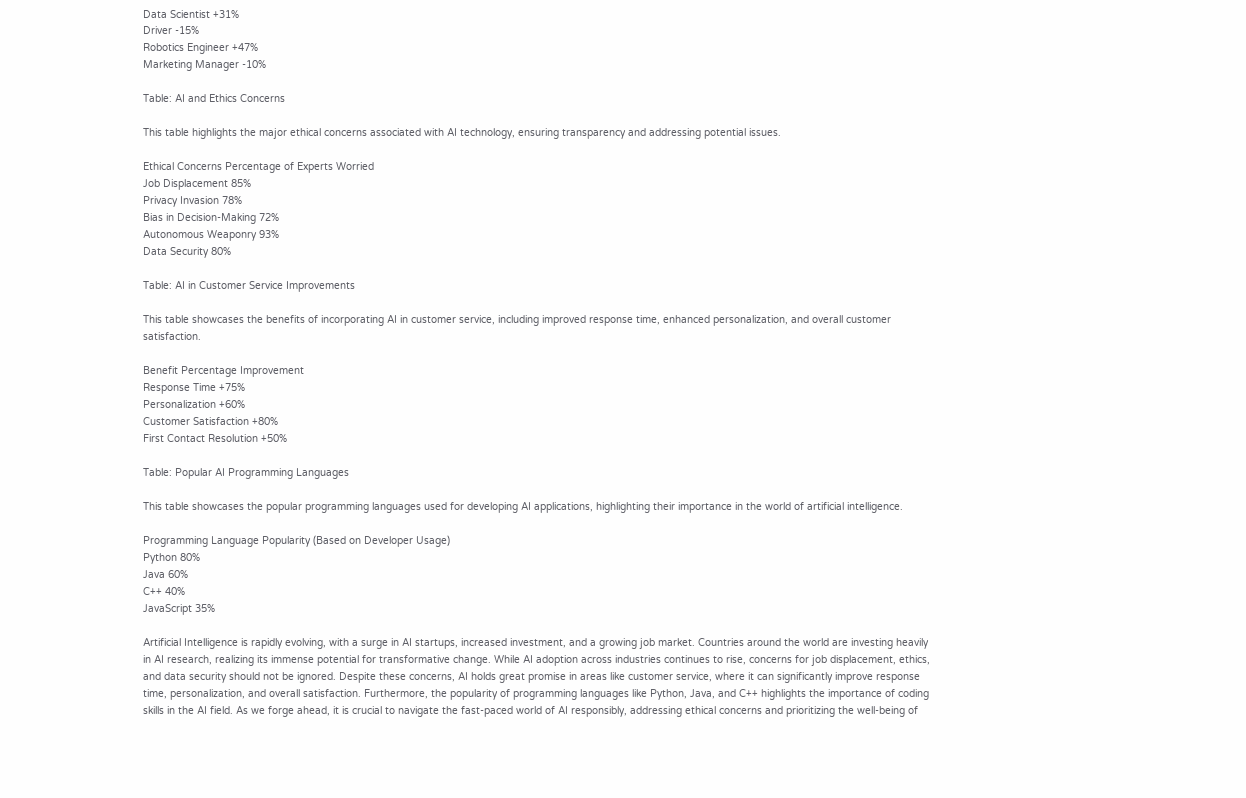Data Scientist +31%
Driver -15%
Robotics Engineer +47%
Marketing Manager -10%

Table: AI and Ethics Concerns

This table highlights the major ethical concerns associated with AI technology, ensuring transparency and addressing potential issues.

Ethical Concerns Percentage of Experts Worried
Job Displacement 85%
Privacy Invasion 78%
Bias in Decision-Making 72%
Autonomous Weaponry 93%
Data Security 80%

Table: AI in Customer Service Improvements

This table showcases the benefits of incorporating AI in customer service, including improved response time, enhanced personalization, and overall customer satisfaction.

Benefit Percentage Improvement
Response Time +75%
Personalization +60%
Customer Satisfaction +80%
First Contact Resolution +50%

Table: Popular AI Programming Languages

This table showcases the popular programming languages used for developing AI applications, highlighting their importance in the world of artificial intelligence.

Programming Language Popularity (Based on Developer Usage)
Python 80%
Java 60%
C++ 40%
JavaScript 35%

Artificial Intelligence is rapidly evolving, with a surge in AI startups, increased investment, and a growing job market. Countries around the world are investing heavily in AI research, realizing its immense potential for transformative change. While AI adoption across industries continues to rise, concerns for job displacement, ethics, and data security should not be ignored. Despite these concerns, AI holds great promise in areas like customer service, where it can significantly improve response time, personalization, and overall satisfaction. Furthermore, the popularity of programming languages like Python, Java, and C++ highlights the importance of coding skills in the AI field. As we forge ahead, it is crucial to navigate the fast-paced world of AI responsibly, addressing ethical concerns and prioritizing the well-being of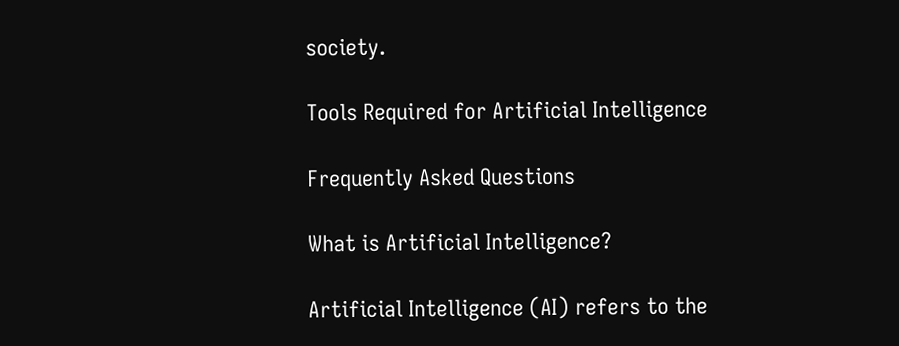society.

Tools Required for Artificial Intelligence

Frequently Asked Questions

What is Artificial Intelligence?

Artificial Intelligence (AI) refers to the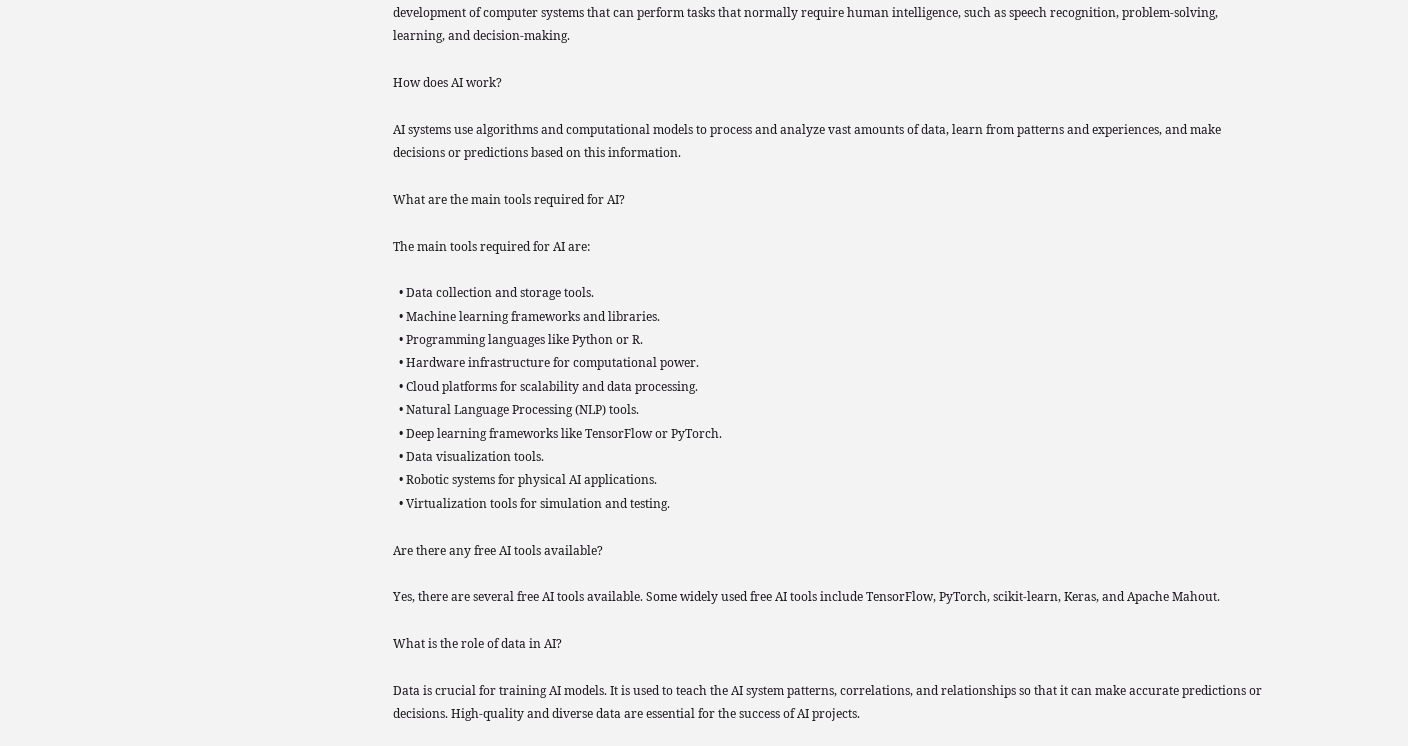development of computer systems that can perform tasks that normally require human intelligence, such as speech recognition, problem-solving, learning, and decision-making.

How does AI work?

AI systems use algorithms and computational models to process and analyze vast amounts of data, learn from patterns and experiences, and make decisions or predictions based on this information.

What are the main tools required for AI?

The main tools required for AI are:

  • Data collection and storage tools.
  • Machine learning frameworks and libraries.
  • Programming languages like Python or R.
  • Hardware infrastructure for computational power.
  • Cloud platforms for scalability and data processing.
  • Natural Language Processing (NLP) tools.
  • Deep learning frameworks like TensorFlow or PyTorch.
  • Data visualization tools.
  • Robotic systems for physical AI applications.
  • Virtualization tools for simulation and testing.

Are there any free AI tools available?

Yes, there are several free AI tools available. Some widely used free AI tools include TensorFlow, PyTorch, scikit-learn, Keras, and Apache Mahout.

What is the role of data in AI?

Data is crucial for training AI models. It is used to teach the AI system patterns, correlations, and relationships so that it can make accurate predictions or decisions. High-quality and diverse data are essential for the success of AI projects.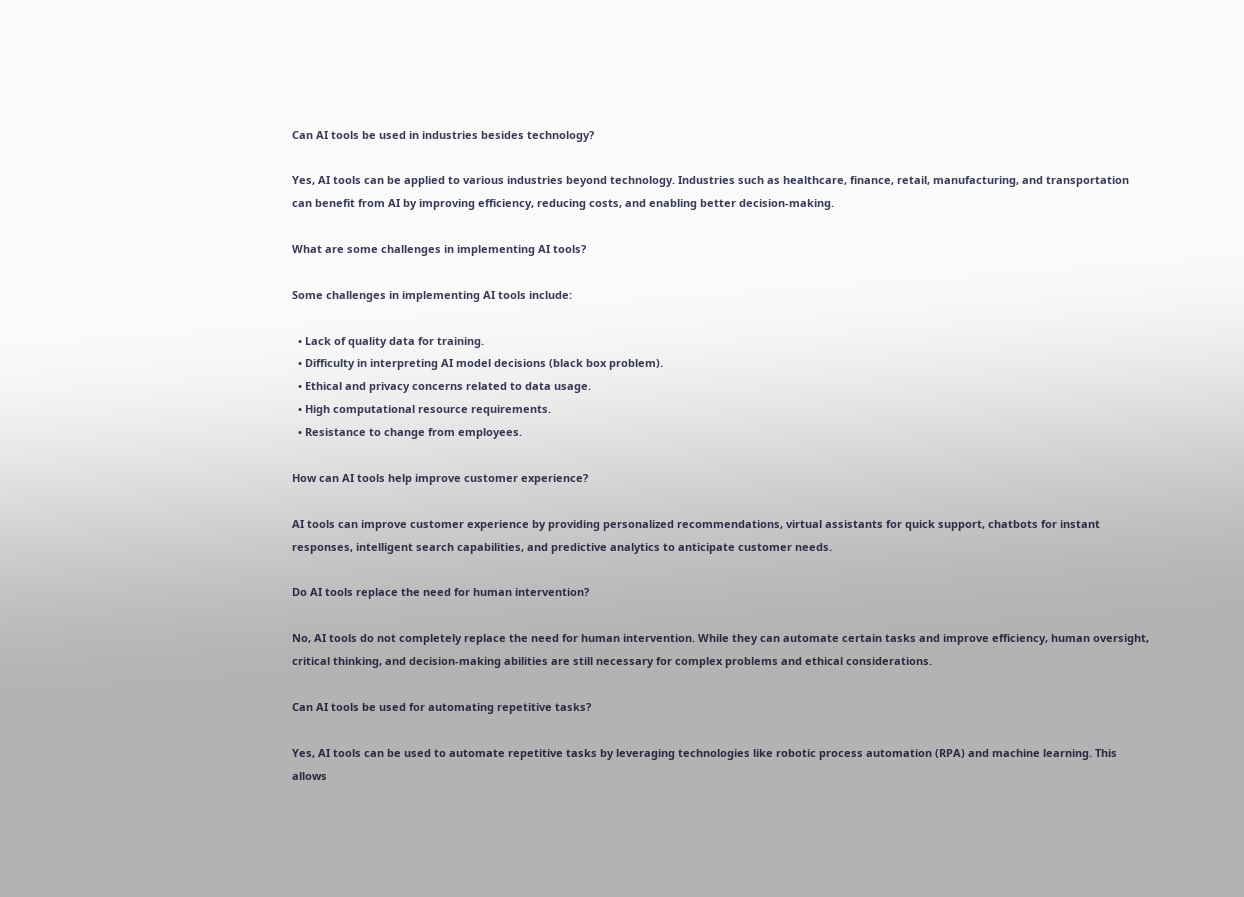Can AI tools be used in industries besides technology?

Yes, AI tools can be applied to various industries beyond technology. Industries such as healthcare, finance, retail, manufacturing, and transportation can benefit from AI by improving efficiency, reducing costs, and enabling better decision-making.

What are some challenges in implementing AI tools?

Some challenges in implementing AI tools include:

  • Lack of quality data for training.
  • Difficulty in interpreting AI model decisions (black box problem).
  • Ethical and privacy concerns related to data usage.
  • High computational resource requirements.
  • Resistance to change from employees.

How can AI tools help improve customer experience?

AI tools can improve customer experience by providing personalized recommendations, virtual assistants for quick support, chatbots for instant responses, intelligent search capabilities, and predictive analytics to anticipate customer needs.

Do AI tools replace the need for human intervention?

No, AI tools do not completely replace the need for human intervention. While they can automate certain tasks and improve efficiency, human oversight, critical thinking, and decision-making abilities are still necessary for complex problems and ethical considerations.

Can AI tools be used for automating repetitive tasks?

Yes, AI tools can be used to automate repetitive tasks by leveraging technologies like robotic process automation (RPA) and machine learning. This allows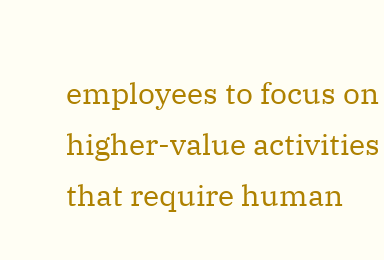employees to focus on higher-value activities that require human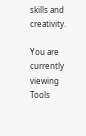skills and creativity.

You are currently viewing Tools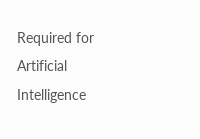Required for Artificial Intelligence